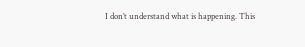I don’t understand what is happening. This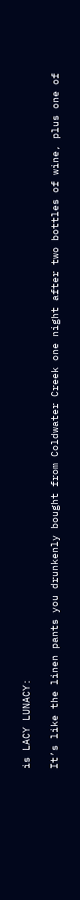is LACY LUNACY:

It’s like the linen pants you drunkenly bought from Coldwater Creek one night after two bottles of wine, plus one of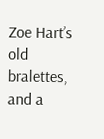Zoe Hart’s old bralettes, and a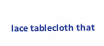lace tablecloth that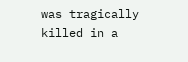was tragically killed in a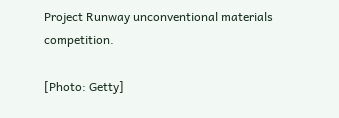Project Runway unconventional materials competition.

[Photo: Getty]